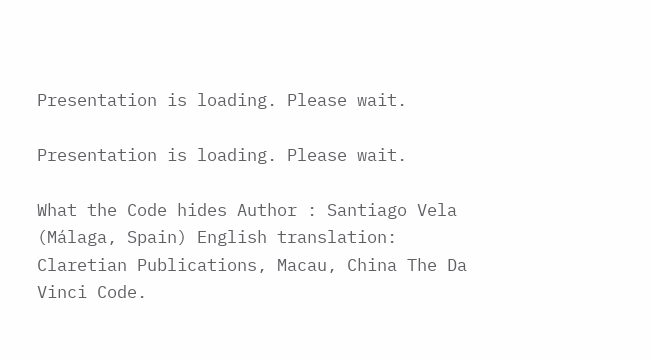Presentation is loading. Please wait.

Presentation is loading. Please wait.

What the Code hides Author : Santiago Vela (Málaga, Spain) English translation: Claretian Publications, Macau, China The Da Vinci Code.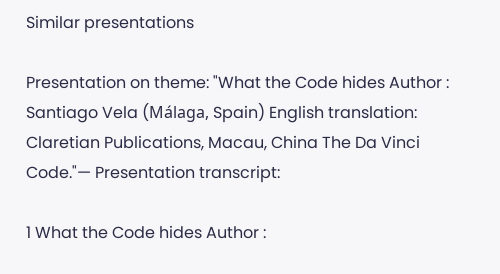Similar presentations

Presentation on theme: "What the Code hides Author : Santiago Vela (Málaga, Spain) English translation: Claretian Publications, Macau, China The Da Vinci Code."— Presentation transcript:

1 What the Code hides Author :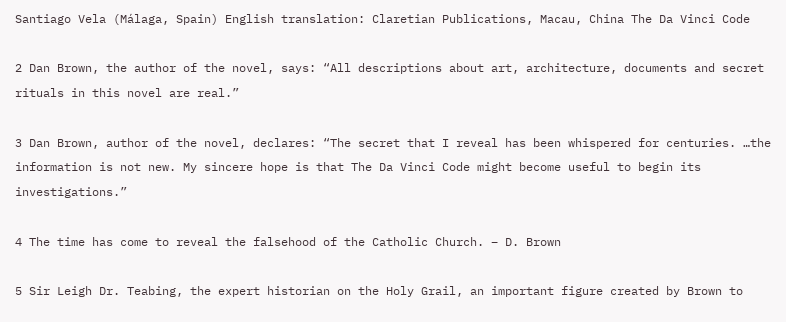Santiago Vela (Málaga, Spain) English translation: Claretian Publications, Macau, China The Da Vinci Code

2 Dan Brown, the author of the novel, says: “All descriptions about art, architecture, documents and secret rituals in this novel are real.”

3 Dan Brown, author of the novel, declares: “The secret that I reveal has been whispered for centuries. …the information is not new. My sincere hope is that The Da Vinci Code might become useful to begin its investigations.”

4 The time has come to reveal the falsehood of the Catholic Church. – D. Brown

5 Sir Leigh Dr. Teabing, the expert historian on the Holy Grail, an important figure created by Brown to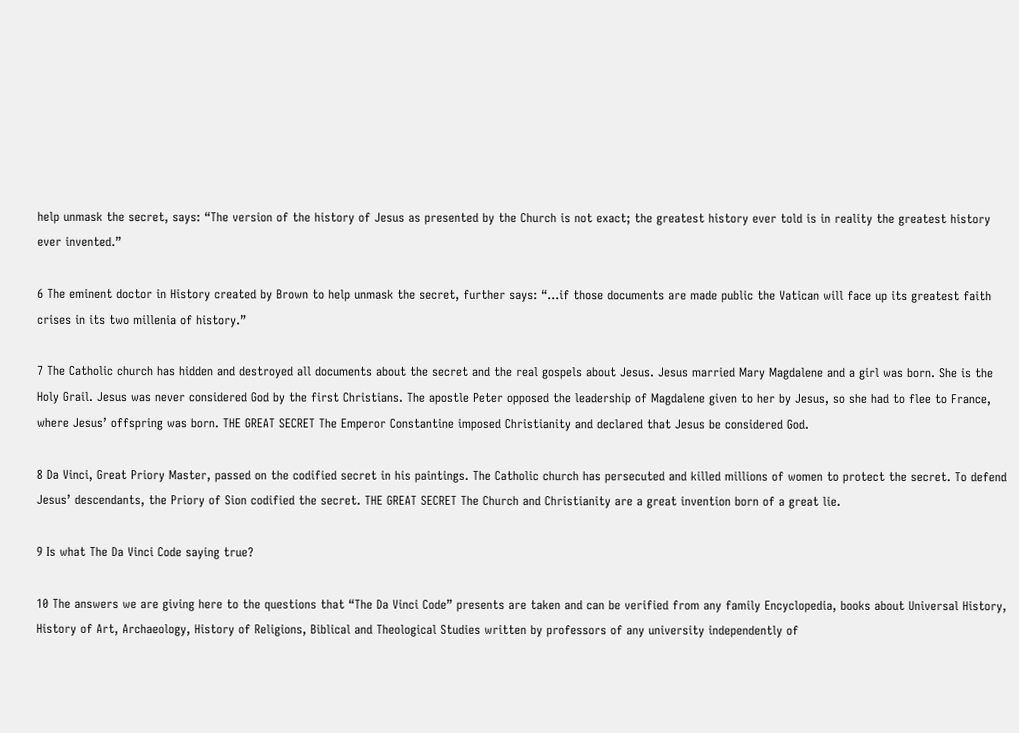help unmask the secret, says: “The version of the history of Jesus as presented by the Church is not exact; the greatest history ever told is in reality the greatest history ever invented.”

6 The eminent doctor in History created by Brown to help unmask the secret, further says: “…if those documents are made public the Vatican will face up its greatest faith crises in its two millenia of history.”

7 The Catholic church has hidden and destroyed all documents about the secret and the real gospels about Jesus. Jesus married Mary Magdalene and a girl was born. She is the Holy Grail. Jesus was never considered God by the first Christians. The apostle Peter opposed the leadership of Magdalene given to her by Jesus, so she had to flee to France, where Jesus’ offspring was born. THE GREAT SECRET The Emperor Constantine imposed Christianity and declared that Jesus be considered God.

8 Da Vinci, Great Priory Master, passed on the codified secret in his paintings. The Catholic church has persecuted and killed millions of women to protect the secret. To defend Jesus’ descendants, the Priory of Sion codified the secret. THE GREAT SECRET The Church and Christianity are a great invention born of a great lie.

9 Is what The Da Vinci Code saying true?

10 The answers we are giving here to the questions that “The Da Vinci Code” presents are taken and can be verified from any family Encyclopedia, books about Universal History, History of Art, Archaeology, History of Religions, Biblical and Theological Studies written by professors of any university independently of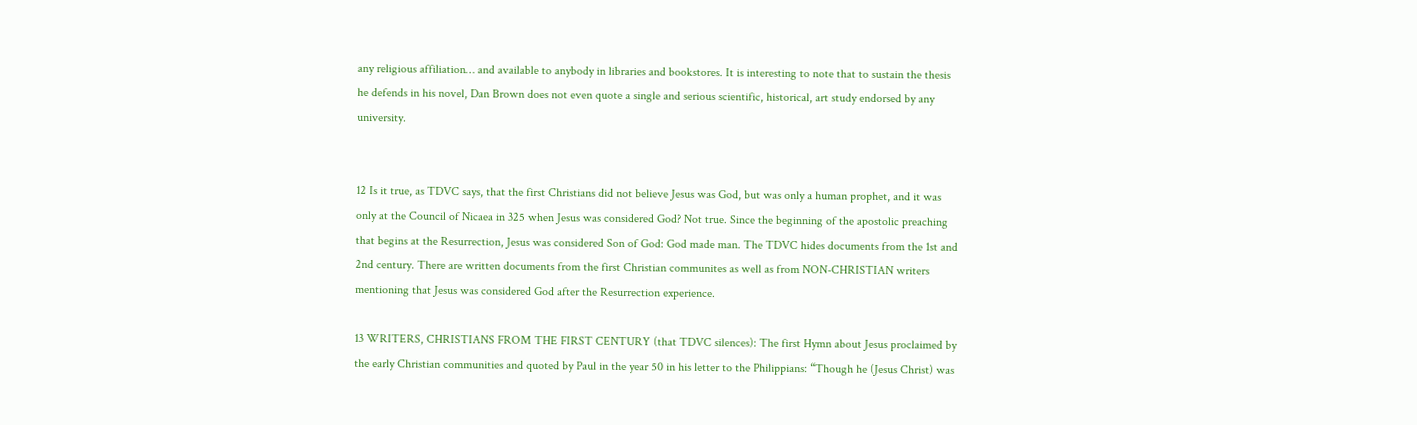any religious affiliation… and available to anybody in libraries and bookstores. It is interesting to note that to sustain the thesis he defends in his novel, Dan Brown does not even quote a single and serious scientific, historical, art study endorsed by any university.


12 Is it true, as TDVC says, that the first Christians did not believe Jesus was God, but was only a human prophet, and it was only at the Council of Nicaea in 325 when Jesus was considered God? Not true. Since the beginning of the apostolic preaching that begins at the Resurrection, Jesus was considered Son of God: God made man. The TDVC hides documents from the 1st and 2nd century. There are written documents from the first Christian communites as well as from NON-CHRISTIAN writers mentioning that Jesus was considered God after the Resurrection experience.

13 WRITERS, CHRISTIANS FROM THE FIRST CENTURY (that TDVC silences): The first Hymn about Jesus proclaimed by the early Christian communities and quoted by Paul in the year 50 in his letter to the Philippians: “Though he (Jesus Christ) was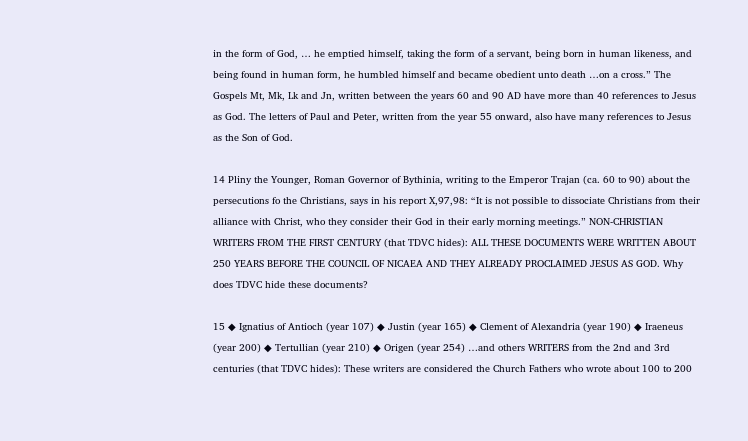in the form of God, … he emptied himself, taking the form of a servant, being born in human likeness, and being found in human form, he humbled himself and became obedient unto death …on a cross.” The Gospels Mt, Mk, Lk and Jn, written between the years 60 and 90 AD have more than 40 references to Jesus as God. The letters of Paul and Peter, written from the year 55 onward, also have many references to Jesus as the Son of God.

14 Pliny the Younger, Roman Governor of Bythinia, writing to the Emperor Trajan (ca. 60 to 90) about the persecutions fo the Christians, says in his report X,97,98: “It is not possible to dissociate Christians from their alliance with Christ, who they consider their God in their early morning meetings.” NON-CHRISTIAN WRITERS FROM THE FIRST CENTURY (that TDVC hides): ALL THESE DOCUMENTS WERE WRITTEN ABOUT 250 YEARS BEFORE THE COUNCIL OF NICAEA AND THEY ALREADY PROCLAIMED JESUS AS GOD. Why does TDVC hide these documents?

15 ◆ Ignatius of Antioch (year 107) ◆ Justin (year 165) ◆ Clement of Alexandria (year 190) ◆ Iraeneus (year 200) ◆ Tertullian (year 210) ◆ Origen (year 254) …and others WRITERS from the 2nd and 3rd centuries (that TDVC hides): These writers are considered the Church Fathers who wrote about 100 to 200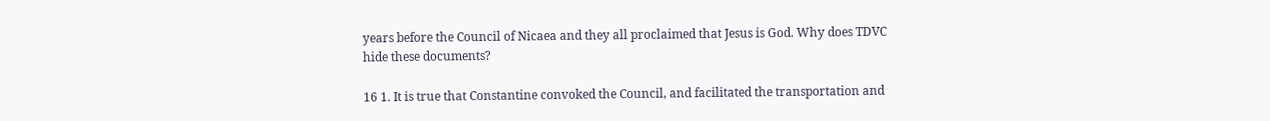years before the Council of Nicaea and they all proclaimed that Jesus is God. Why does TDVC hide these documents?

16 1. It is true that Constantine convoked the Council, and facilitated the transportation and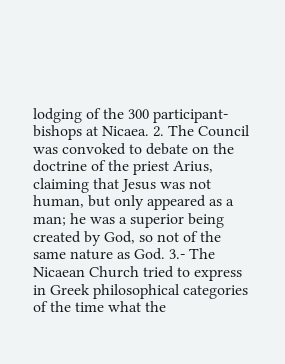lodging of the 300 participant-bishops at Nicaea. 2. The Council was convoked to debate on the doctrine of the priest Arius, claiming that Jesus was not human, but only appeared as a man; he was a superior being created by God, so not of the same nature as God. 3.- The Nicaean Church tried to express in Greek philosophical categories of the time what the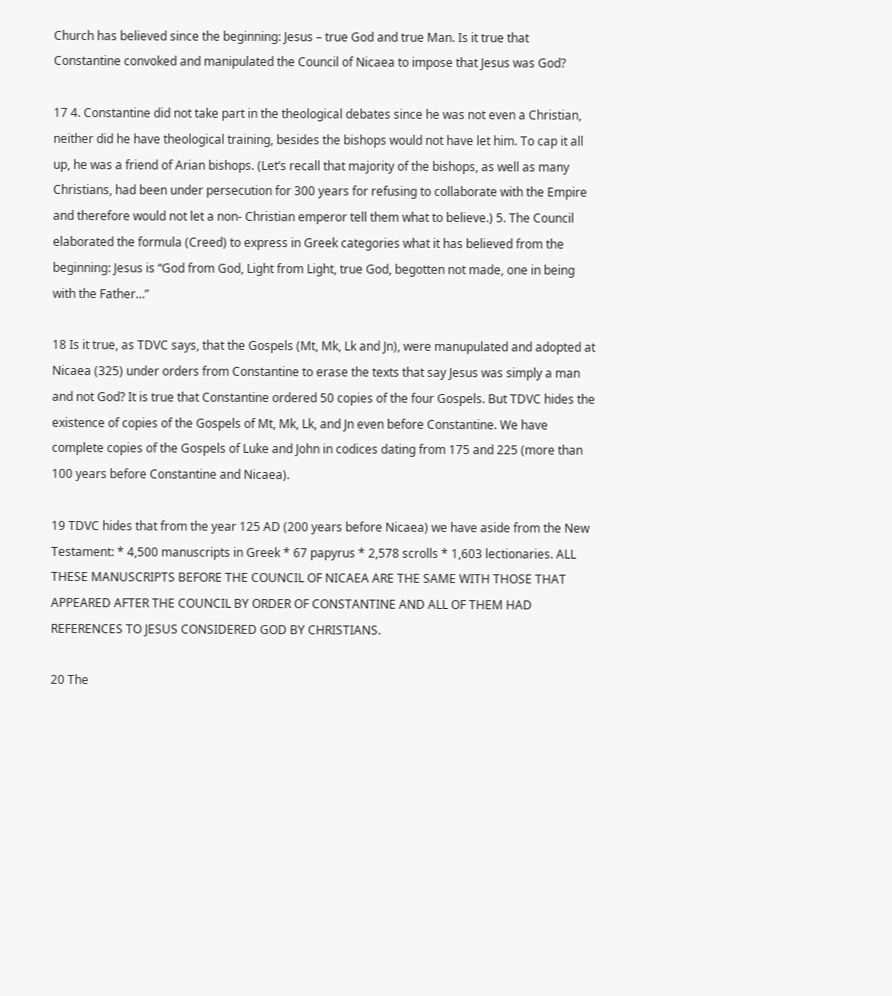Church has believed since the beginning: Jesus – true God and true Man. Is it true that Constantine convoked and manipulated the Council of Nicaea to impose that Jesus was God?

17 4. Constantine did not take part in the theological debates since he was not even a Christian, neither did he have theological training, besides the bishops would not have let him. To cap it all up, he was a friend of Arian bishops. (Let’s recall that majority of the bishops, as well as many Christians, had been under persecution for 300 years for refusing to collaborate with the Empire and therefore would not let a non- Christian emperor tell them what to believe.) 5. The Council elaborated the formula (Creed) to express in Greek categories what it has believed from the beginning: Jesus is “God from God, Light from Light, true God, begotten not made, one in being with the Father…”

18 Is it true, as TDVC says, that the Gospels (Mt, Mk, Lk and Jn), were manupulated and adopted at Nicaea (325) under orders from Constantine to erase the texts that say Jesus was simply a man and not God? It is true that Constantine ordered 50 copies of the four Gospels. But TDVC hides the existence of copies of the Gospels of Mt, Mk, Lk, and Jn even before Constantine. We have complete copies of the Gospels of Luke and John in codices dating from 175 and 225 (more than 100 years before Constantine and Nicaea).

19 TDVC hides that from the year 125 AD (200 years before Nicaea) we have aside from the New Testament: * 4,500 manuscripts in Greek * 67 papyrus * 2,578 scrolls * 1,603 lectionaries. ALL THESE MANUSCRIPTS BEFORE THE COUNCIL OF NICAEA ARE THE SAME WITH THOSE THAT APPEARED AFTER THE COUNCIL BY ORDER OF CONSTANTINE AND ALL OF THEM HAD REFERENCES TO JESUS CONSIDERED GOD BY CHRISTIANS.

20 The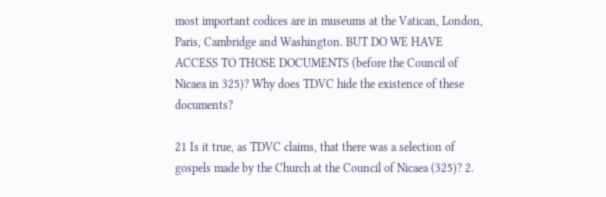most important codices are in museums at the Vatican, London, Paris, Cambridge and Washington. BUT DO WE HAVE ACCESS TO THOSE DOCUMENTS (before the Council of Nicaea in 325)? Why does TDVC hide the existence of these documents?

21 Is it true, as TDVC claims, that there was a selection of gospels made by the Church at the Council of Nicaea (325)? 2.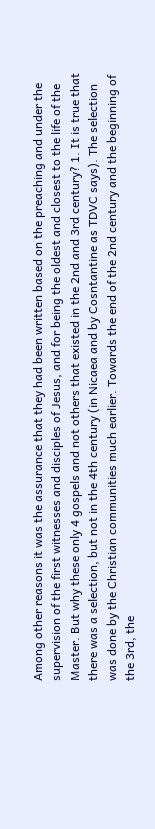Among other reasons it was the assurance that they had been written based on the preaching and under the supervision of the first witnesses and disciples of Jesus, and for being the oldest and closest to the life of the Master. But why these only 4 gospels and not others that existed in the 2nd and 3rd century? 1. It is true that there was a selection, but not in the 4th century (in Nicaea and by Cosntantine as TDVC says). The selection was done by the Christian communities much earlier. Towards the end of the 2nd century and the beginning of the 3rd, the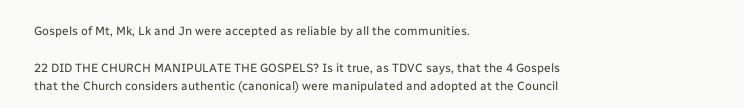Gospels of Mt, Mk, Lk and Jn were accepted as reliable by all the communities.

22 DID THE CHURCH MANIPULATE THE GOSPELS? Is it true, as TDVC says, that the 4 Gospels that the Church considers authentic (canonical) were manipulated and adopted at the Council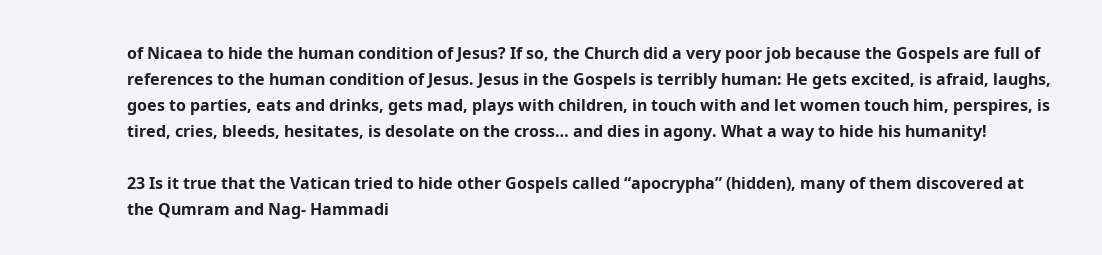of Nicaea to hide the human condition of Jesus? If so, the Church did a very poor job because the Gospels are full of references to the human condition of Jesus. Jesus in the Gospels is terribly human: He gets excited, is afraid, laughs, goes to parties, eats and drinks, gets mad, plays with children, in touch with and let women touch him, perspires, is tired, cries, bleeds, hesitates, is desolate on the cross… and dies in agony. What a way to hide his humanity!

23 Is it true that the Vatican tried to hide other Gospels called “apocrypha” (hidden), many of them discovered at the Qumram and Nag- Hammadi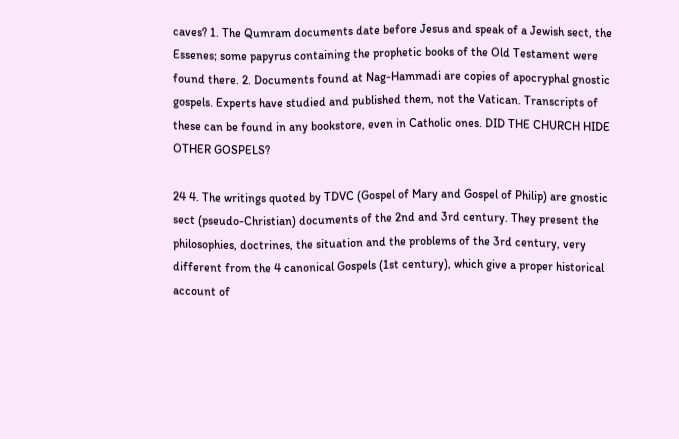caves? 1. The Qumram documents date before Jesus and speak of a Jewish sect, the Essenes; some papyrus containing the prophetic books of the Old Testament were found there. 2. Documents found at Nag-Hammadi are copies of apocryphal gnostic gospels. Experts have studied and published them, not the Vatican. Transcripts of these can be found in any bookstore, even in Catholic ones. DID THE CHURCH HIDE OTHER GOSPELS?

24 4. The writings quoted by TDVC (Gospel of Mary and Gospel of Philip) are gnostic sect (pseudo-Christian) documents of the 2nd and 3rd century. They present the philosophies, doctrines, the situation and the problems of the 3rd century, very different from the 4 canonical Gospels (1st century), which give a proper historical account of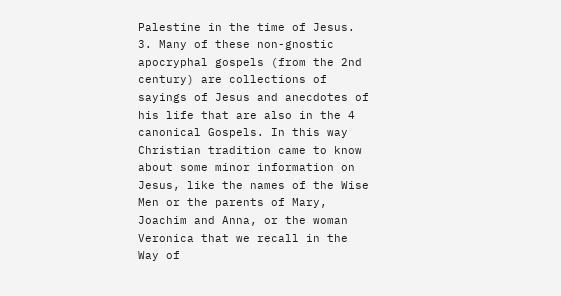Palestine in the time of Jesus. 3. Many of these non-gnostic apocryphal gospels (from the 2nd century) are collections of sayings of Jesus and anecdotes of his life that are also in the 4 canonical Gospels. In this way Christian tradition came to know about some minor information on Jesus, like the names of the Wise Men or the parents of Mary, Joachim and Anna, or the woman Veronica that we recall in the Way of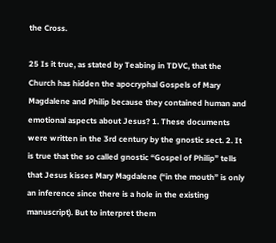the Cross.

25 Is it true, as stated by Teabing in TDVC, that the Church has hidden the apocryphal Gospels of Mary Magdalene and Philip because they contained human and emotional aspects about Jesus? 1. These documents were written in the 3rd century by the gnostic sect. 2. It is true that the so called gnostic “Gospel of Philip” tells that Jesus kisses Mary Magdalene (“in the mouth” is only an inference since there is a hole in the existing manuscript). But to interpret them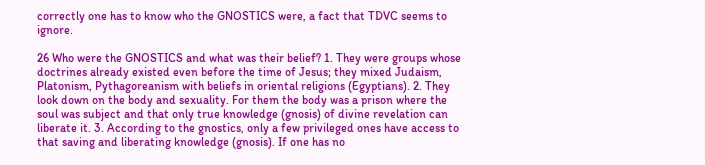correctly one has to know who the GNOSTICS were, a fact that TDVC seems to ignore.

26 Who were the GNOSTICS and what was their belief? 1. They were groups whose doctrines already existed even before the time of Jesus; they mixed Judaism, Platonism, Pythagoreanism with beliefs in oriental religions (Egyptians). 2. They look down on the body and sexuality. For them the body was a prison where the soul was subject and that only true knowledge (gnosis) of divine revelation can liberate it. 3. According to the gnostics, only a few privileged ones have access to that saving and liberating knowledge (gnosis). If one has no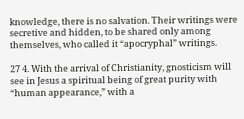knowledge, there is no salvation. Their writings were secretive and hidden, to be shared only among themselves, who called it “apocryphal” writings.

27 4. With the arrival of Christianity, gnosticism will see in Jesus a spiritual being of great purity with “human appearance,” with a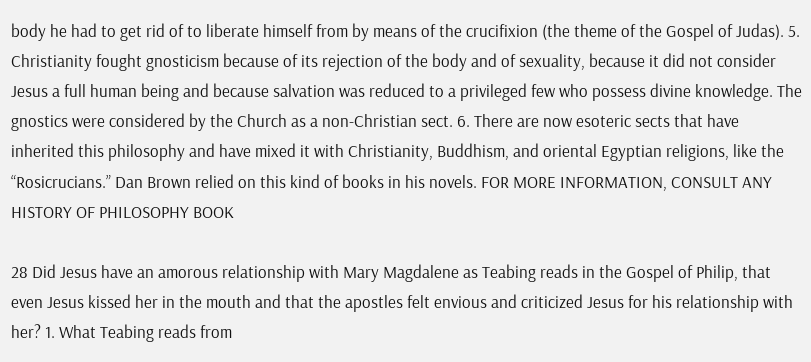body he had to get rid of to liberate himself from by means of the crucifixion (the theme of the Gospel of Judas). 5. Christianity fought gnosticism because of its rejection of the body and of sexuality, because it did not consider Jesus a full human being and because salvation was reduced to a privileged few who possess divine knowledge. The gnostics were considered by the Church as a non-Christian sect. 6. There are now esoteric sects that have inherited this philosophy and have mixed it with Christianity, Buddhism, and oriental Egyptian religions, like the “Rosicrucians.” Dan Brown relied on this kind of books in his novels. FOR MORE INFORMATION, CONSULT ANY HISTORY OF PHILOSOPHY BOOK

28 Did Jesus have an amorous relationship with Mary Magdalene as Teabing reads in the Gospel of Philip, that even Jesus kissed her in the mouth and that the apostles felt envious and criticized Jesus for his relationship with her? 1. What Teabing reads from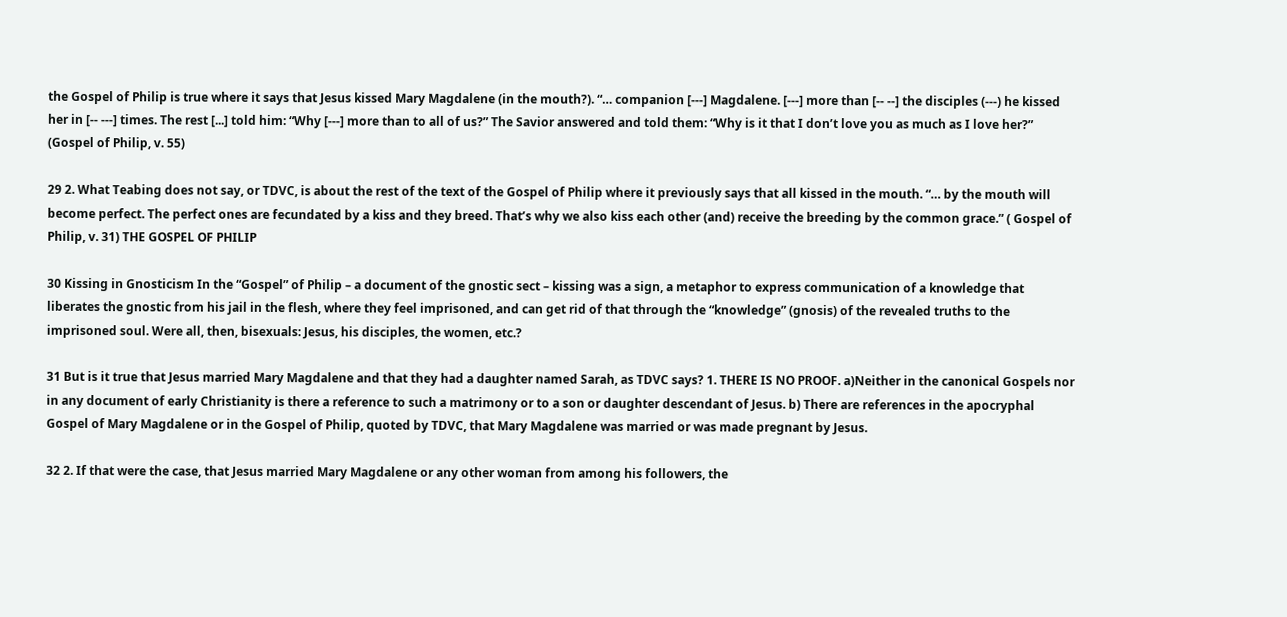the Gospel of Philip is true where it says that Jesus kissed Mary Magdalene (in the mouth?). “… companion [---] Magdalene. [---] more than [-- --] the disciples (---) he kissed her in [-- ---] times. The rest [...] told him: “Why [---] more than to all of us?” The Savior answered and told them: “Why is it that I don’t love you as much as I love her?” (Gospel of Philip, v. 55)

29 2. What Teabing does not say, or TDVC, is about the rest of the text of the Gospel of Philip where it previously says that all kissed in the mouth. “… by the mouth will become perfect. The perfect ones are fecundated by a kiss and they breed. That’s why we also kiss each other (and) receive the breeding by the common grace.” ( Gospel of Philip, v. 31) THE GOSPEL OF PHILIP

30 Kissing in Gnosticism In the “Gospel” of Philip – a document of the gnostic sect – kissing was a sign, a metaphor to express communication of a knowledge that liberates the gnostic from his jail in the flesh, where they feel imprisoned, and can get rid of that through the “knowledge” (gnosis) of the revealed truths to the imprisoned soul. Were all, then, bisexuals: Jesus, his disciples, the women, etc.?

31 But is it true that Jesus married Mary Magdalene and that they had a daughter named Sarah, as TDVC says? 1. THERE IS NO PROOF. a)Neither in the canonical Gospels nor in any document of early Christianity is there a reference to such a matrimony or to a son or daughter descendant of Jesus. b) There are references in the apocryphal Gospel of Mary Magdalene or in the Gospel of Philip, quoted by TDVC, that Mary Magdalene was married or was made pregnant by Jesus.

32 2. If that were the case, that Jesus married Mary Magdalene or any other woman from among his followers, the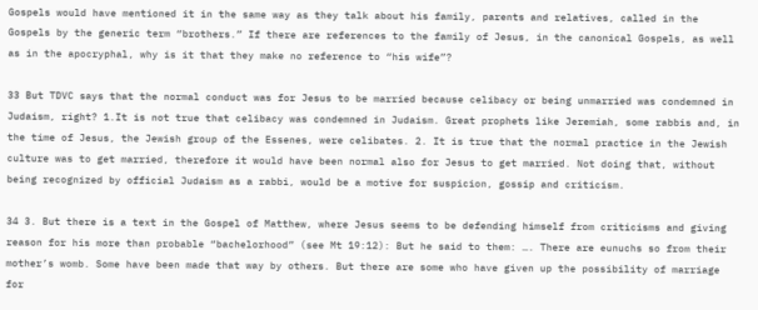Gospels would have mentioned it in the same way as they talk about his family, parents and relatives, called in the Gospels by the generic term “brothers.” If there are references to the family of Jesus, in the canonical Gospels, as well as in the apocryphal, why is it that they make no reference to “his wife”?

33 But TDVC says that the normal conduct was for Jesus to be married because celibacy or being unmarried was condemned in Judaism, right? 1.It is not true that celibacy was condemned in Judaism. Great prophets like Jeremiah, some rabbis and, in the time of Jesus, the Jewish group of the Essenes, were celibates. 2. It is true that the normal practice in the Jewish culture was to get married, therefore it would have been normal also for Jesus to get married. Not doing that, without being recognized by official Judaism as a rabbi, would be a motive for suspicion, gossip and criticism.

34 3. But there is a text in the Gospel of Matthew, where Jesus seems to be defending himself from criticisms and giving reason for his more than probable “bachelorhood” (see Mt 19:12): But he said to them: …. There are eunuchs so from their mother’s womb. Some have been made that way by others. But there are some who have given up the possibility of marriage for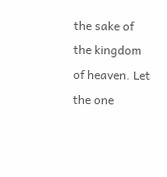the sake of the kingdom of heaven. Let the one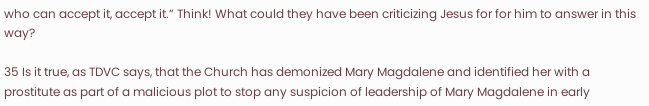who can accept it, accept it.” Think! What could they have been criticizing Jesus for for him to answer in this way?

35 Is it true, as TDVC says, that the Church has demonized Mary Magdalene and identified her with a prostitute as part of a malicious plot to stop any suspicion of leadership of Mary Magdalene in early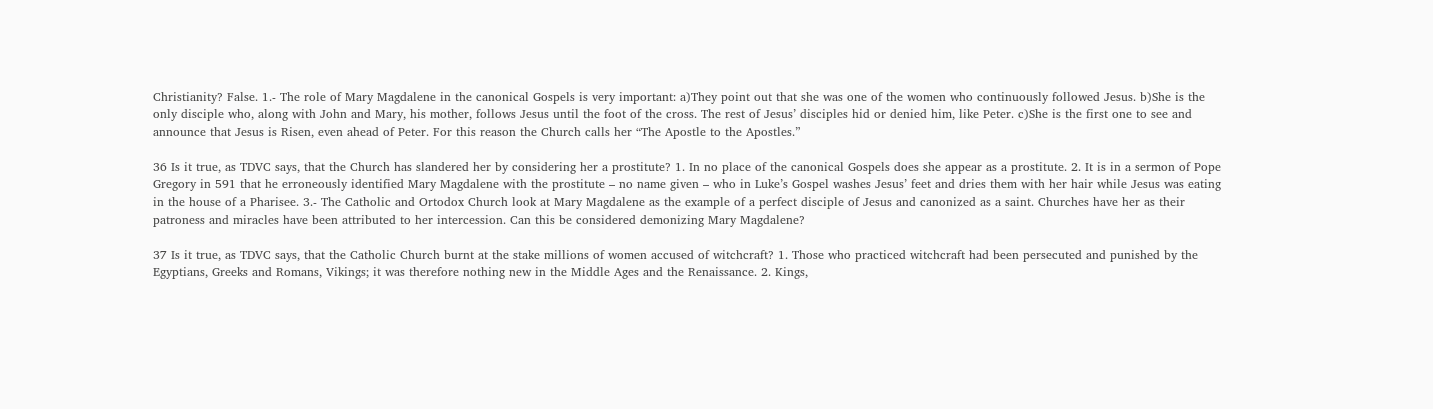Christianity? False. 1.- The role of Mary Magdalene in the canonical Gospels is very important: a)They point out that she was one of the women who continuously followed Jesus. b)She is the only disciple who, along with John and Mary, his mother, follows Jesus until the foot of the cross. The rest of Jesus’ disciples hid or denied him, like Peter. c)She is the first one to see and announce that Jesus is Risen, even ahead of Peter. For this reason the Church calls her “The Apostle to the Apostles.”

36 Is it true, as TDVC says, that the Church has slandered her by considering her a prostitute? 1. In no place of the canonical Gospels does she appear as a prostitute. 2. It is in a sermon of Pope Gregory in 591 that he erroneously identified Mary Magdalene with the prostitute – no name given – who in Luke’s Gospel washes Jesus’ feet and dries them with her hair while Jesus was eating in the house of a Pharisee. 3.- The Catholic and Ortodox Church look at Mary Magdalene as the example of a perfect disciple of Jesus and canonized as a saint. Churches have her as their patroness and miracles have been attributed to her intercession. Can this be considered demonizing Mary Magdalene?

37 Is it true, as TDVC says, that the Catholic Church burnt at the stake millions of women accused of witchcraft? 1. Those who practiced witchcraft had been persecuted and punished by the Egyptians, Greeks and Romans, Vikings; it was therefore nothing new in the Middle Ages and the Renaissance. 2. Kings,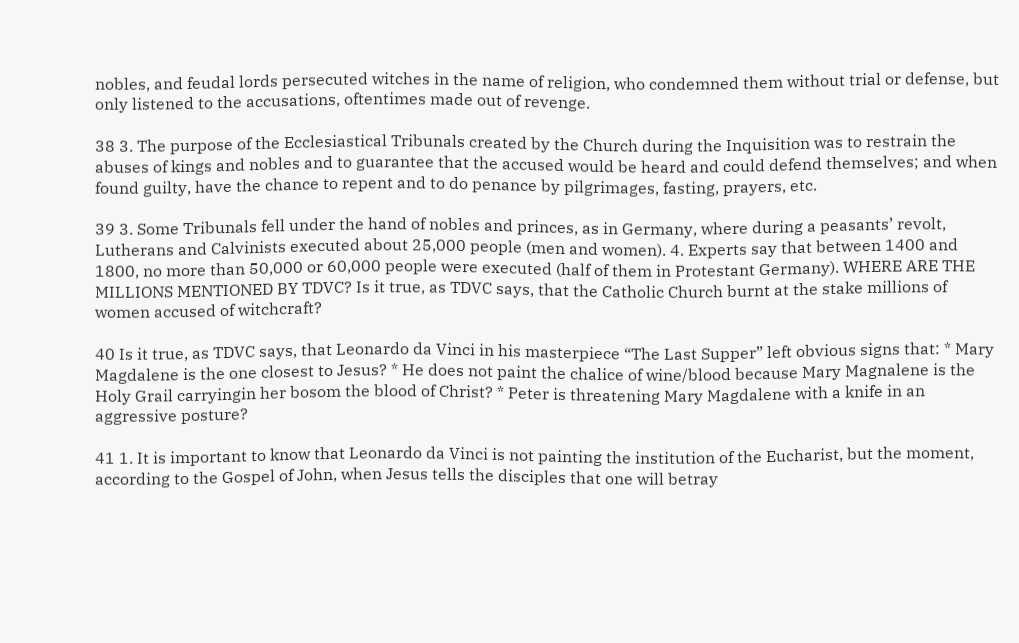nobles, and feudal lords persecuted witches in the name of religion, who condemned them without trial or defense, but only listened to the accusations, oftentimes made out of revenge.

38 3. The purpose of the Ecclesiastical Tribunals created by the Church during the Inquisition was to restrain the abuses of kings and nobles and to guarantee that the accused would be heard and could defend themselves; and when found guilty, have the chance to repent and to do penance by pilgrimages, fasting, prayers, etc.

39 3. Some Tribunals fell under the hand of nobles and princes, as in Germany, where during a peasants’ revolt, Lutherans and Calvinists executed about 25,000 people (men and women). 4. Experts say that between 1400 and 1800, no more than 50,000 or 60,000 people were executed (half of them in Protestant Germany). WHERE ARE THE MILLIONS MENTIONED BY TDVC? Is it true, as TDVC says, that the Catholic Church burnt at the stake millions of women accused of witchcraft?

40 Is it true, as TDVC says, that Leonardo da Vinci in his masterpiece “The Last Supper” left obvious signs that: * Mary Magdalene is the one closest to Jesus? * He does not paint the chalice of wine/blood because Mary Magnalene is the Holy Grail carryingin her bosom the blood of Christ? * Peter is threatening Mary Magdalene with a knife in an aggressive posture?

41 1. It is important to know that Leonardo da Vinci is not painting the institution of the Eucharist, but the moment, according to the Gospel of John, when Jesus tells the disciples that one will betray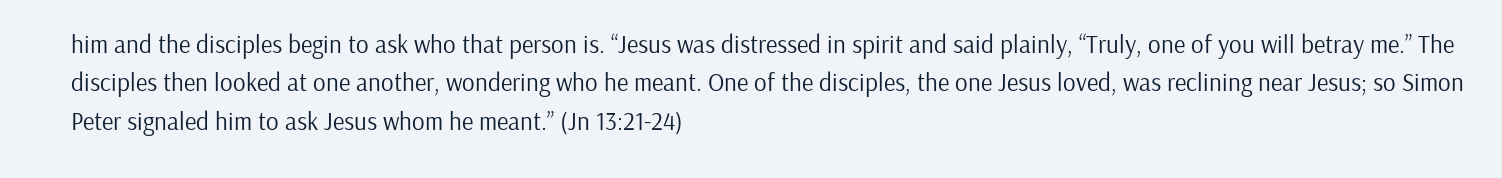him and the disciples begin to ask who that person is. “Jesus was distressed in spirit and said plainly, “Truly, one of you will betray me.” The disciples then looked at one another, wondering who he meant. One of the disciples, the one Jesus loved, was reclining near Jesus; so Simon Peter signaled him to ask Jesus whom he meant.” (Jn 13:21-24)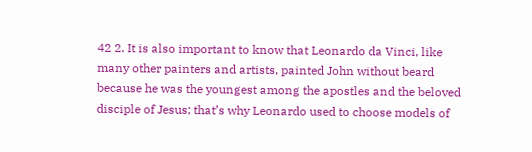42 2. It is also important to know that Leonardo da Vinci, like many other painters and artists, painted John without beard because he was the youngest among the apostles and the beloved disciple of Jesus; that’s why Leonardo used to choose models of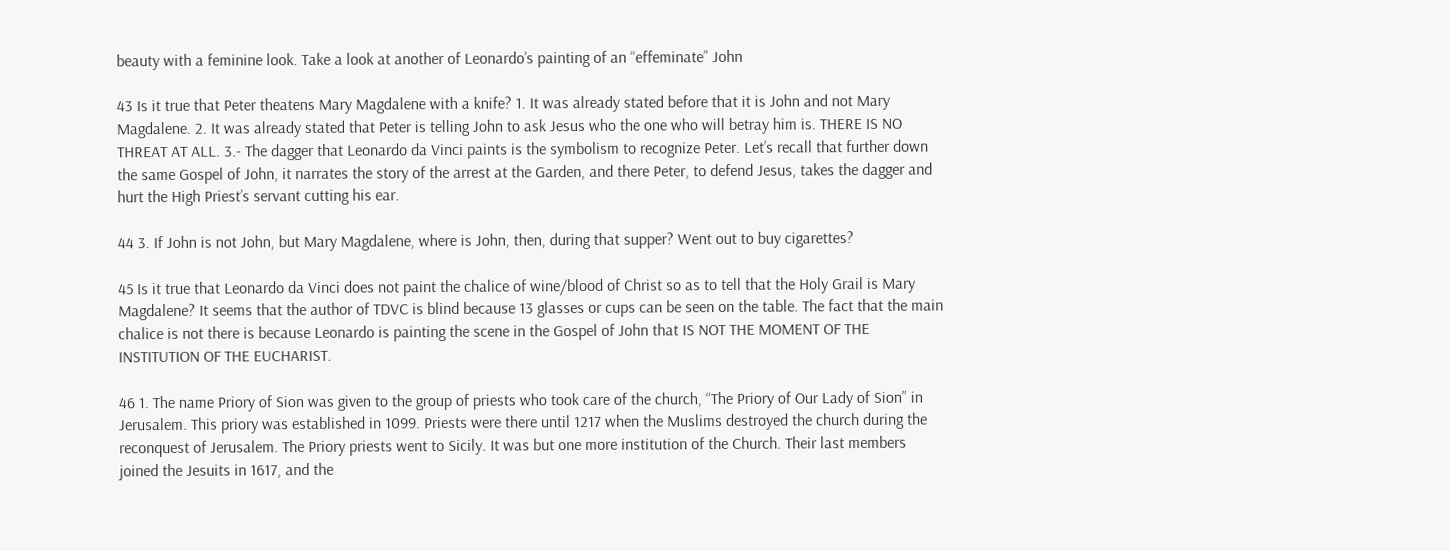beauty with a feminine look. Take a look at another of Leonardo’s painting of an “effeminate” John

43 Is it true that Peter theatens Mary Magdalene with a knife? 1. It was already stated before that it is John and not Mary Magdalene. 2. It was already stated that Peter is telling John to ask Jesus who the one who will betray him is. THERE IS NO THREAT AT ALL. 3.- The dagger that Leonardo da Vinci paints is the symbolism to recognize Peter. Let’s recall that further down the same Gospel of John, it narrates the story of the arrest at the Garden, and there Peter, to defend Jesus, takes the dagger and hurt the High Priest’s servant cutting his ear.

44 3. If John is not John, but Mary Magdalene, where is John, then, during that supper? Went out to buy cigarettes?

45 Is it true that Leonardo da Vinci does not paint the chalice of wine/blood of Christ so as to tell that the Holy Grail is Mary Magdalene? It seems that the author of TDVC is blind because 13 glasses or cups can be seen on the table. The fact that the main chalice is not there is because Leonardo is painting the scene in the Gospel of John that IS NOT THE MOMENT OF THE INSTITUTION OF THE EUCHARIST.

46 1. The name Priory of Sion was given to the group of priests who took care of the church, “The Priory of Our Lady of Sion” in Jerusalem. This priory was established in 1099. Priests were there until 1217 when the Muslims destroyed the church during the reconquest of Jerusalem. The Priory priests went to Sicily. It was but one more institution of the Church. Their last members joined the Jesuits in 1617, and the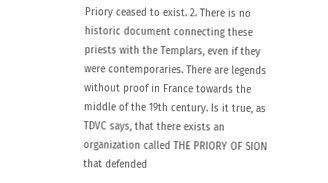Priory ceased to exist. 2. There is no historic document connecting these priests with the Templars, even if they were contemporaries. There are legends without proof in France towards the middle of the 19th century. Is it true, as TDVC says, that there exists an organization called THE PRIORY OF SION that defended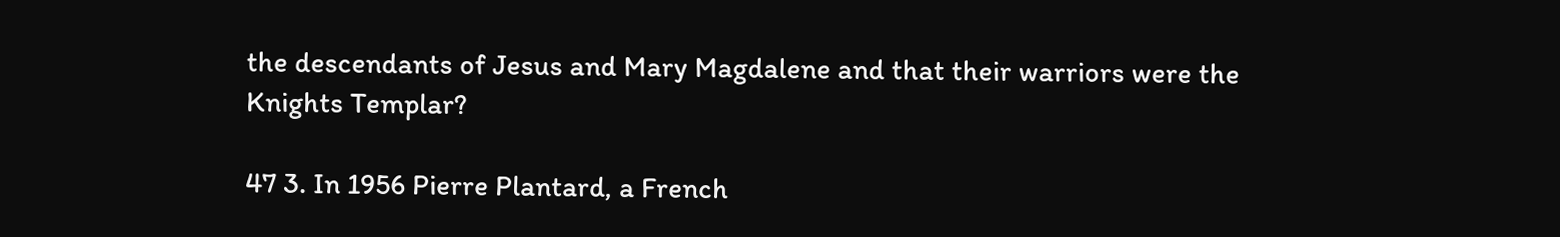the descendants of Jesus and Mary Magdalene and that their warriors were the Knights Templar?

47 3. In 1956 Pierre Plantard, a French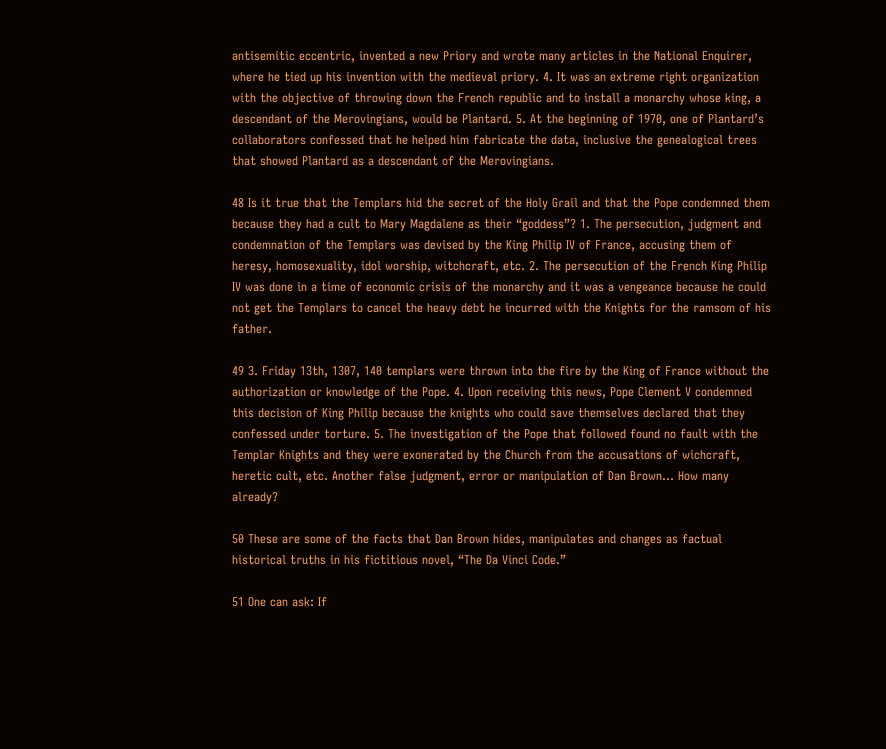antisemitic eccentric, invented a new Priory and wrote many articles in the National Enquirer, where he tied up his invention with the medieval priory. 4. It was an extreme right organization with the objective of throwing down the French republic and to install a monarchy whose king, a descendant of the Merovingians, would be Plantard. 5. At the beginning of 1970, one of Plantard’s collaborators confessed that he helped him fabricate the data, inclusive the genealogical trees that showed Plantard as a descendant of the Merovingians.

48 Is it true that the Templars hid the secret of the Holy Grail and that the Pope condemned them because they had a cult to Mary Magdalene as their “goddess”? 1. The persecution, judgment and condemnation of the Templars was devised by the King Philip IV of France, accusing them of heresy, homosexuality, idol worship, witchcraft, etc. 2. The persecution of the French King Philip IV was done in a time of economic crisis of the monarchy and it was a vengeance because he could not get the Templars to cancel the heavy debt he incurred with the Knights for the ramsom of his father.

49 3. Friday 13th, 1307, 140 templars were thrown into the fire by the King of France without the authorization or knowledge of the Pope. 4. Upon receiving this news, Pope Clement V condemned this decision of King Philip because the knights who could save themselves declared that they confessed under torture. 5. The investigation of the Pope that followed found no fault with the Templar Knights and they were exonerated by the Church from the accusations of wichcraft, heretic cult, etc. Another false judgment, error or manipulation of Dan Brown… How many already?

50 These are some of the facts that Dan Brown hides, manipulates and changes as factual historical truths in his fictitious novel, “The Da Vinci Code.”

51 One can ask: If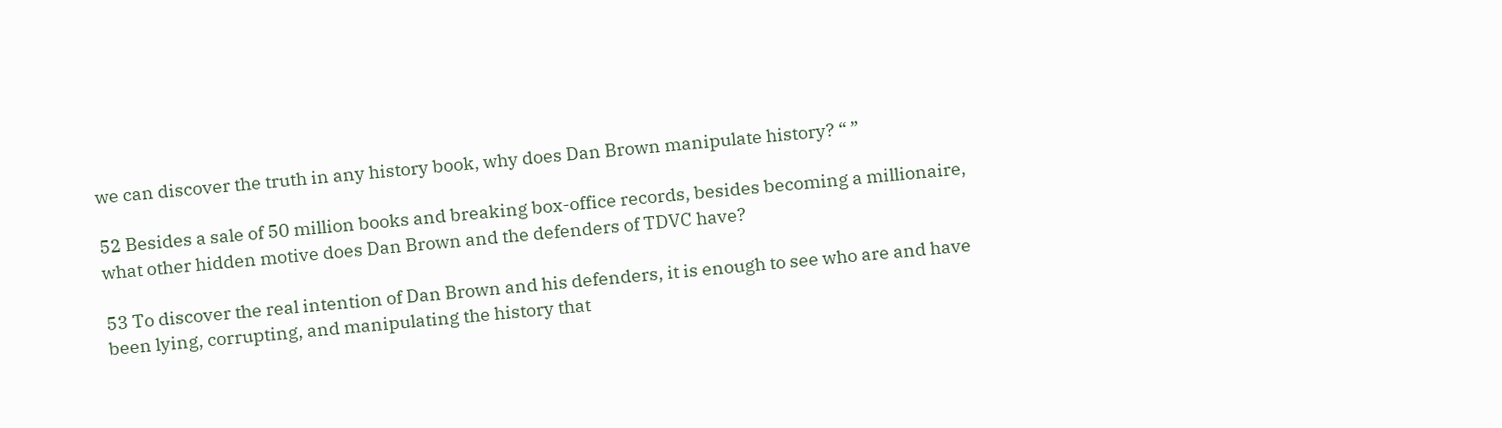we can discover the truth in any history book, why does Dan Brown manipulate history? “ ”

52 Besides a sale of 50 million books and breaking box-office records, besides becoming a millionaire, what other hidden motive does Dan Brown and the defenders of TDVC have?

53 To discover the real intention of Dan Brown and his defenders, it is enough to see who are and have been lying, corrupting, and manipulating the history that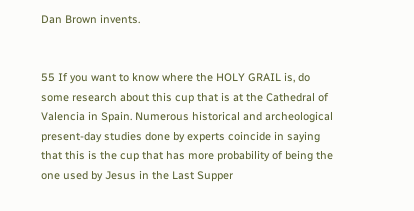Dan Brown invents.


55 If you want to know where the HOLY GRAIL is, do some research about this cup that is at the Cathedral of Valencia in Spain. Numerous historical and archeological present-day studies done by experts coincide in saying that this is the cup that has more probability of being the one used by Jesus in the Last Supper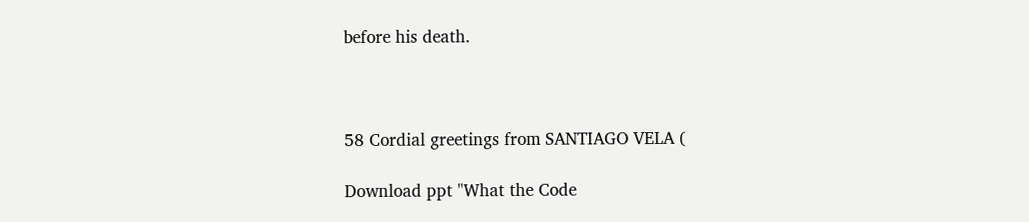before his death.



58 Cordial greetings from SANTIAGO VELA (

Download ppt "What the Code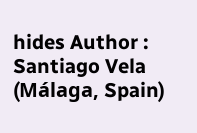hides Author : Santiago Vela (Málaga, Spain)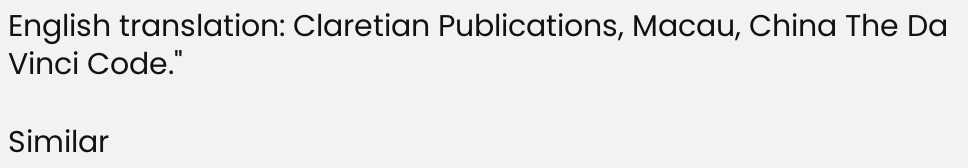English translation: Claretian Publications, Macau, China The Da Vinci Code."

Similar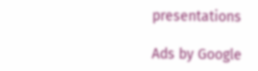presentations

Ads by Google